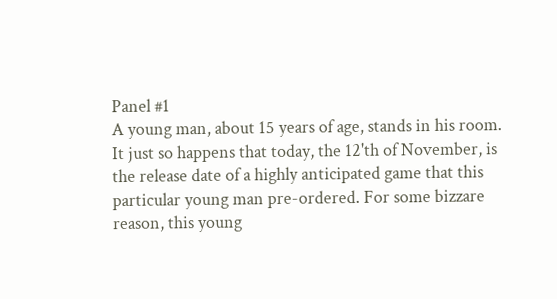Panel #1
A young man, about 15 years of age, stands in his room. It just so happens that today, the 12'th of November, is the release date of a highly anticipated game that this particular young man pre-ordered. For some bizzare reason, this young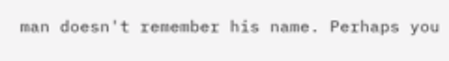man doesn't remember his name. Perhaps you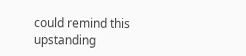could remind this upstanding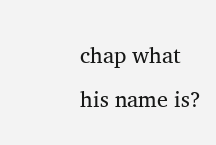chap what his name is?